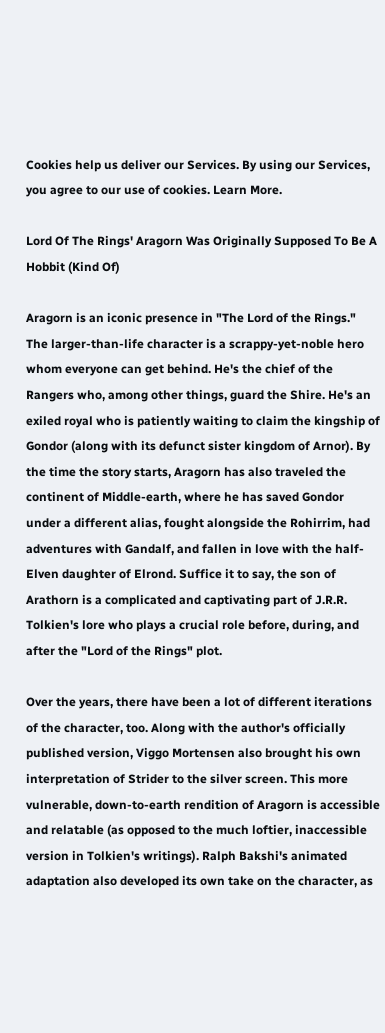Cookies help us deliver our Services. By using our Services, you agree to our use of cookies. Learn More.

Lord Of The Rings' Aragorn Was Originally Supposed To Be A Hobbit (Kind Of)

Aragorn is an iconic presence in "The Lord of the Rings." The larger-than-life character is a scrappy-yet-noble hero whom everyone can get behind. He's the chief of the Rangers who, among other things, guard the Shire. He's an exiled royal who is patiently waiting to claim the kingship of Gondor (along with its defunct sister kingdom of Arnor). By the time the story starts, Aragorn has also traveled the continent of Middle-earth, where he has saved Gondor under a different alias, fought alongside the Rohirrim, had adventures with Gandalf, and fallen in love with the half-Elven daughter of Elrond. Suffice it to say, the son of Arathorn is a complicated and captivating part of J.R.R. Tolkien's lore who plays a crucial role before, during, and after the "Lord of the Rings" plot.

Over the years, there have been a lot of different iterations of the character, too. Along with the author's officially published version, Viggo Mortensen also brought his own interpretation of Strider to the silver screen. This more vulnerable, down-to-earth rendition of Aragorn is accessible and relatable (as opposed to the much loftier, inaccessible version in Tolkien's writings). Ralph Bakshi's animated adaptation also developed its own take on the character, as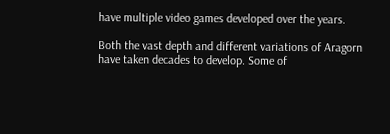have multiple video games developed over the years.

Both the vast depth and different variations of Aragorn have taken decades to develop. Some of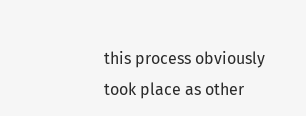this process obviously took place as other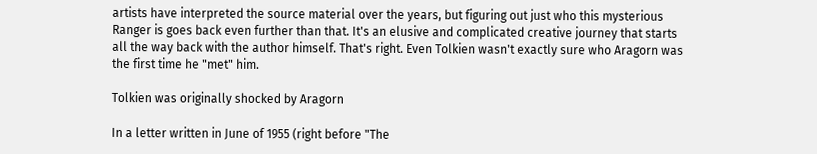artists have interpreted the source material over the years, but figuring out just who this mysterious Ranger is goes back even further than that. It's an elusive and complicated creative journey that starts all the way back with the author himself. That's right. Even Tolkien wasn't exactly sure who Aragorn was the first time he "met" him.

Tolkien was originally shocked by Aragorn

In a letter written in June of 1955 (right before "The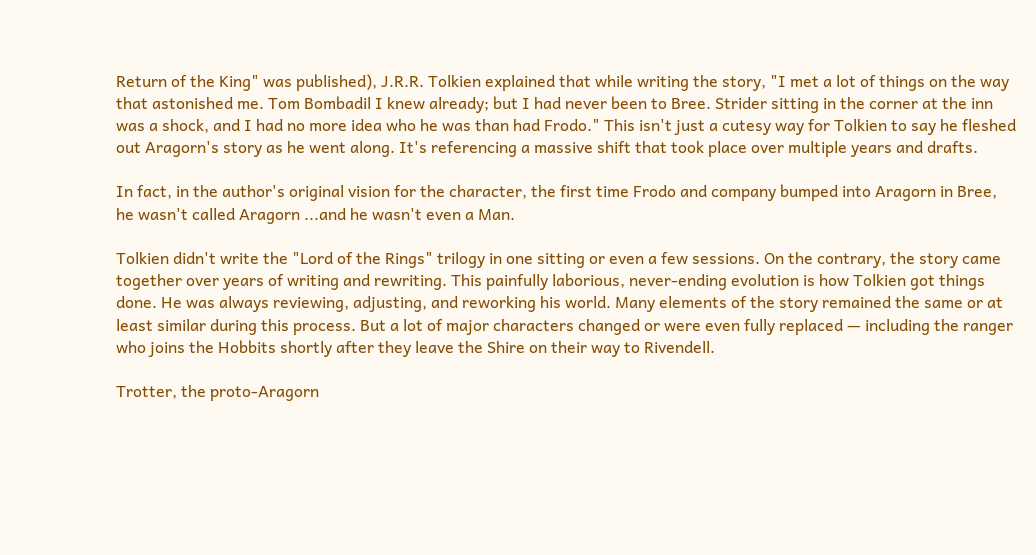Return of the King" was published), J.R.R. Tolkien explained that while writing the story, "I met a lot of things on the way that astonished me. Tom Bombadil I knew already; but I had never been to Bree. Strider sitting in the corner at the inn was a shock, and I had no more idea who he was than had Frodo." This isn't just a cutesy way for Tolkien to say he fleshed out Aragorn's story as he went along. It's referencing a massive shift that took place over multiple years and drafts.

In fact, in the author's original vision for the character, the first time Frodo and company bumped into Aragorn in Bree, he wasn't called Aragorn ...and he wasn't even a Man.

Tolkien didn't write the "Lord of the Rings" trilogy in one sitting or even a few sessions. On the contrary, the story came together over years of writing and rewriting. This painfully laborious, never-ending evolution is how Tolkien got things done. He was always reviewing, adjusting, and reworking his world. Many elements of the story remained the same or at least similar during this process. But a lot of major characters changed or were even fully replaced — including the ranger who joins the Hobbits shortly after they leave the Shire on their way to Rivendell.

Trotter, the proto-Aragorn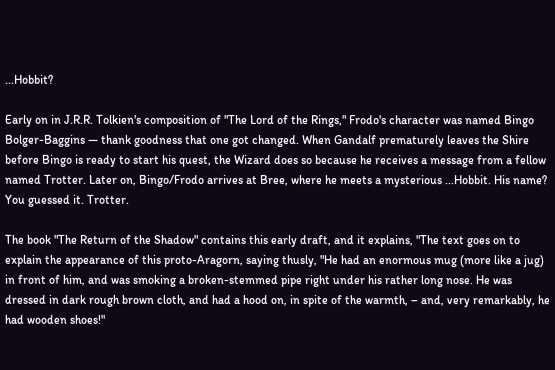...Hobbit?

Early on in J.R.R. Tolkien's composition of "The Lord of the Rings," Frodo's character was named Bingo Bolger-Baggins — thank goodness that one got changed. When Gandalf prematurely leaves the Shire before Bingo is ready to start his quest, the Wizard does so because he receives a message from a fellow named Trotter. Later on, Bingo/Frodo arrives at Bree, where he meets a mysterious ...Hobbit. His name? You guessed it. Trotter.

The book "The Return of the Shadow" contains this early draft, and it explains, "The text goes on to explain the appearance of this proto-Aragorn, saying thusly, "He had an enormous mug (more like a jug) in front of him, and was smoking a broken-stemmed pipe right under his rather long nose. He was dressed in dark rough brown cloth, and had a hood on, in spite of the warmth, – and, very remarkably, he had wooden shoes!"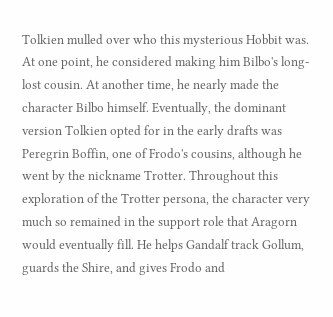Tolkien mulled over who this mysterious Hobbit was. At one point, he considered making him Bilbo's long-lost cousin. At another time, he nearly made the character Bilbo himself. Eventually, the dominant version Tolkien opted for in the early drafts was Peregrin Boffin, one of Frodo's cousins, although he went by the nickname Trotter. Throughout this exploration of the Trotter persona, the character very much so remained in the support role that Aragorn would eventually fill. He helps Gandalf track Gollum, guards the Shire, and gives Frodo and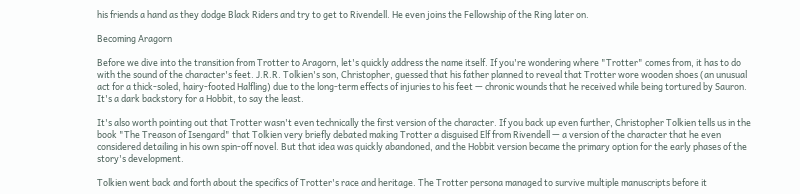his friends a hand as they dodge Black Riders and try to get to Rivendell. He even joins the Fellowship of the Ring later on.

Becoming Aragorn

Before we dive into the transition from Trotter to Aragorn, let's quickly address the name itself. If you're wondering where "Trotter" comes from, it has to do with the sound of the character's feet. J.R.R. Tolkien's son, Christopher, guessed that his father planned to reveal that Trotter wore wooden shoes (an unusual act for a thick-soled, hairy-footed Halfling) due to the long-term effects of injuries to his feet — chronic wounds that he received while being tortured by Sauron. It's a dark backstory for a Hobbit, to say the least.

It's also worth pointing out that Trotter wasn't even technically the first version of the character. If you back up even further, Christopher Tolkien tells us in the book "The Treason of Isengard" that Tolkien very briefly debated making Trotter a disguised Elf from Rivendell — a version of the character that he even considered detailing in his own spin-off novel. But that idea was quickly abandoned, and the Hobbit version became the primary option for the early phases of the story's development.

Tolkien went back and forth about the specifics of Trotter's race and heritage. The Trotter persona managed to survive multiple manuscripts before it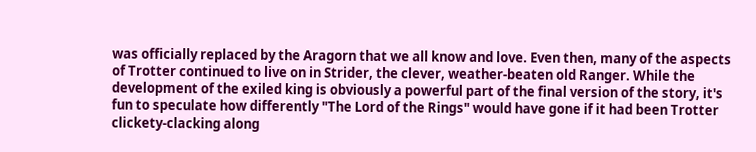was officially replaced by the Aragorn that we all know and love. Even then, many of the aspects of Trotter continued to live on in Strider, the clever, weather-beaten old Ranger. While the development of the exiled king is obviously a powerful part of the final version of the story, it's fun to speculate how differently "The Lord of the Rings" would have gone if it had been Trotter clickety-clacking along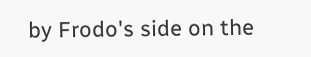by Frodo's side on the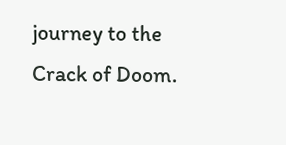journey to the Crack of Doom.